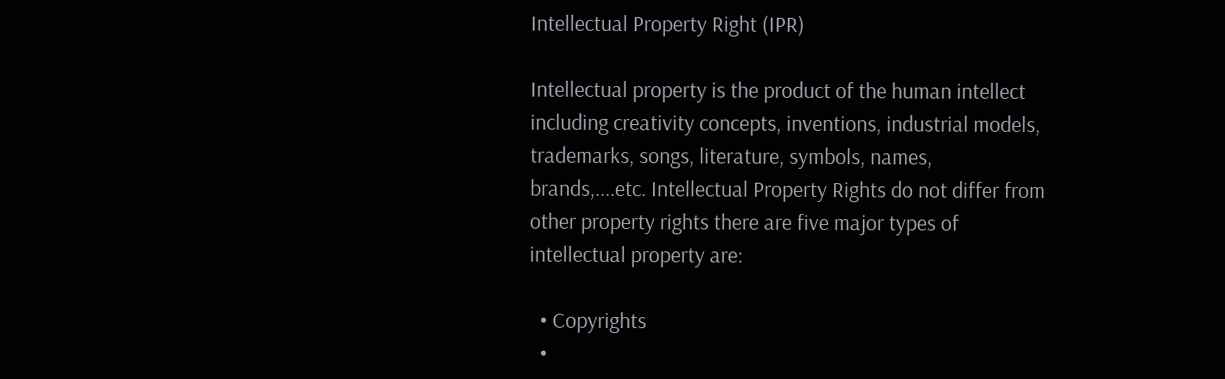Intellectual Property Right (IPR)

Intellectual property is the product of the human intellect including creativity concepts, inventions, industrial models, trademarks, songs, literature, symbols, names, brands,....etc. Intellectual Property Rights do not differ from other property rights there are five major types of intellectual property are:

  • Copyrights
  •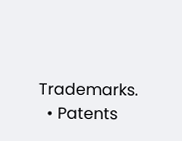Trademarks.
  • Patents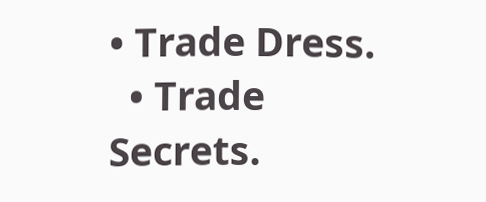• Trade Dress.
  • Trade Secrets.